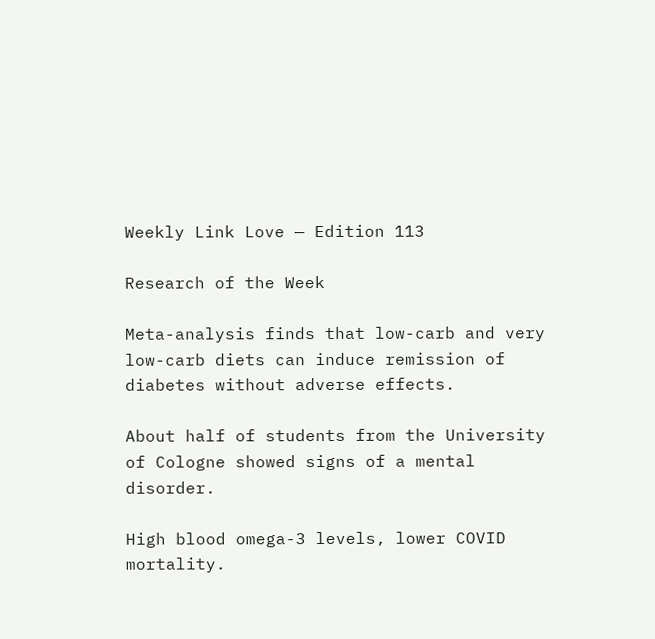Weekly Link Love — Edition 113

Research of the Week

Meta-analysis finds that low-carb and very low-carb diets can induce remission of diabetes without adverse effects.

About half of students from the University of Cologne showed signs of a mental disorder.

High blood omega-3 levels, lower COVID mortality.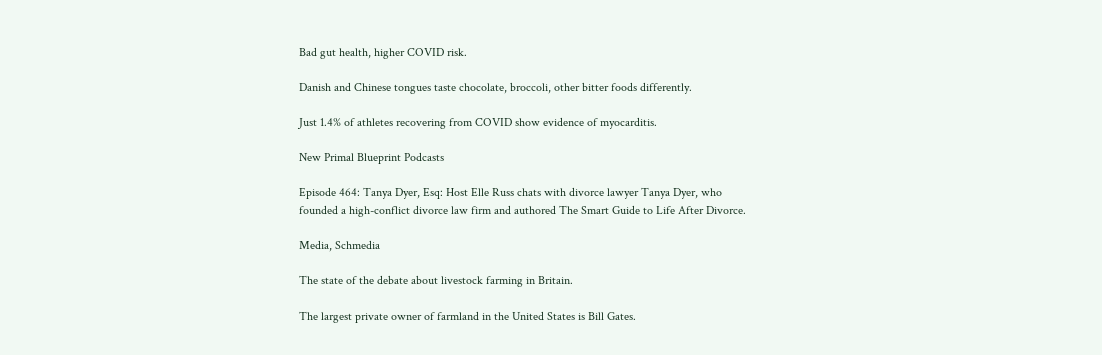Bad gut health, higher COVID risk.

Danish and Chinese tongues taste chocolate, broccoli, other bitter foods differently.

Just 1.4% of athletes recovering from COVID show evidence of myocarditis.

New Primal Blueprint Podcasts

Episode 464: Tanya Dyer, Esq: Host Elle Russ chats with divorce lawyer Tanya Dyer, who founded a high-conflict divorce law firm and authored The Smart Guide to Life After Divorce.

Media, Schmedia

The state of the debate about livestock farming in Britain.

The largest private owner of farmland in the United States is Bill Gates.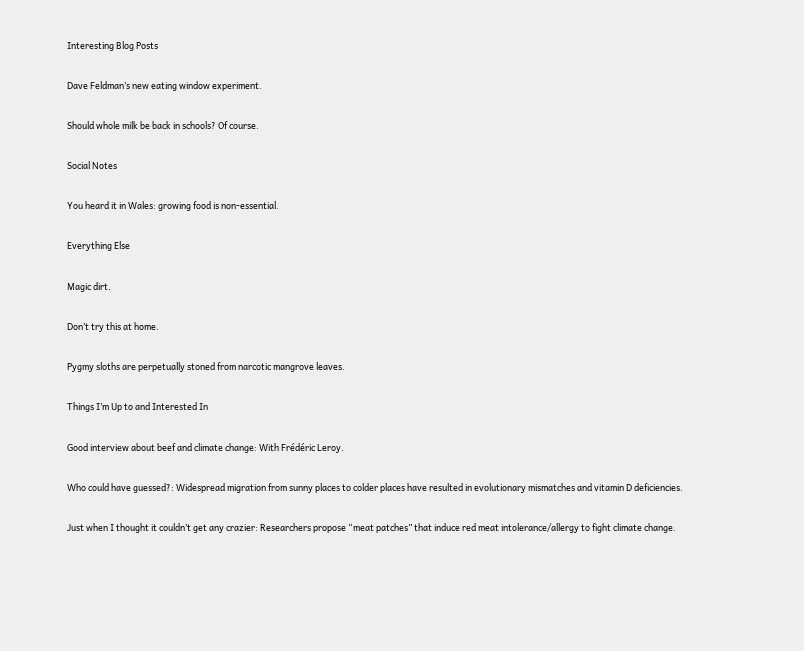Interesting Blog Posts

Dave Feldman’s new eating window experiment.

Should whole milk be back in schools? Of course.

Social Notes

You heard it in Wales: growing food is non-essential.

Everything Else

Magic dirt.

Don’t try this at home.

Pygmy sloths are perpetually stoned from narcotic mangrove leaves.

Things I’m Up to and Interested In

Good interview about beef and climate change: With Frédéric Leroy.

Who could have guessed?: Widespread migration from sunny places to colder places have resulted in evolutionary mismatches and vitamin D deficiencies.

Just when I thought it couldn’t get any crazier: Researchers propose “meat patches” that induce red meat intolerance/allergy to fight climate change.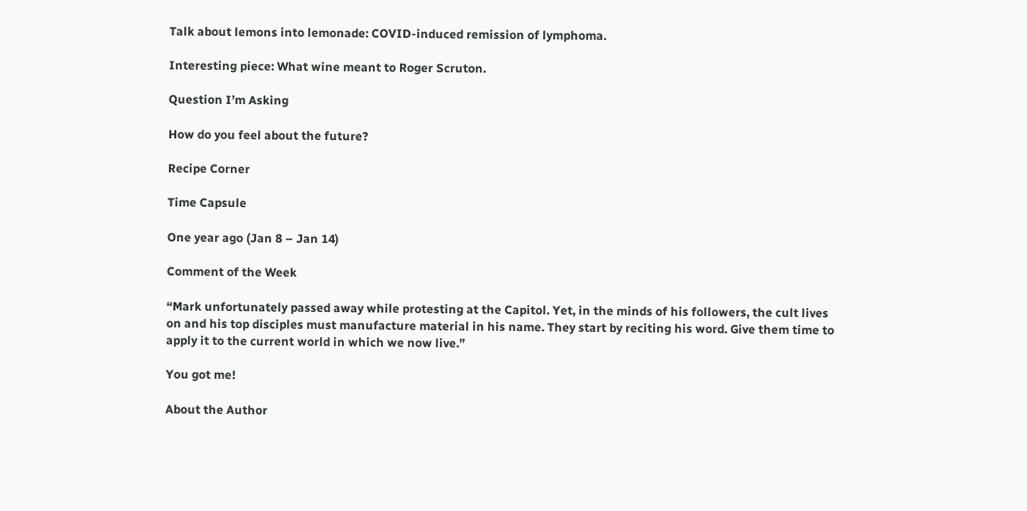Talk about lemons into lemonade: COVID-induced remission of lymphoma.

Interesting piece: What wine meant to Roger Scruton.

Question I’m Asking

How do you feel about the future?

Recipe Corner

Time Capsule

One year ago (Jan 8 – Jan 14)

Comment of the Week

“Mark unfortunately passed away while protesting at the Capitol. Yet, in the minds of his followers, the cult lives on and his top disciples must manufacture material in his name. They start by reciting his word. Give them time to apply it to the current world in which we now live.”

You got me!

About the Author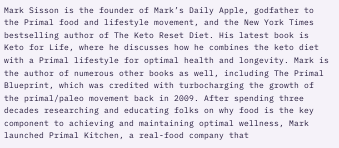Mark Sisson is the founder of Mark’s Daily Apple, godfather to the Primal food and lifestyle movement, and the New York Times bestselling author of The Keto Reset Diet. His latest book is Keto for Life, where he discusses how he combines the keto diet with a Primal lifestyle for optimal health and longevity. Mark is the author of numerous other books as well, including The Primal Blueprint, which was credited with turbocharging the growth of the primal/paleo movement back in 2009. After spending three decades researching and educating folks on why food is the key component to achieving and maintaining optimal wellness, Mark launched Primal Kitchen, a real-food company that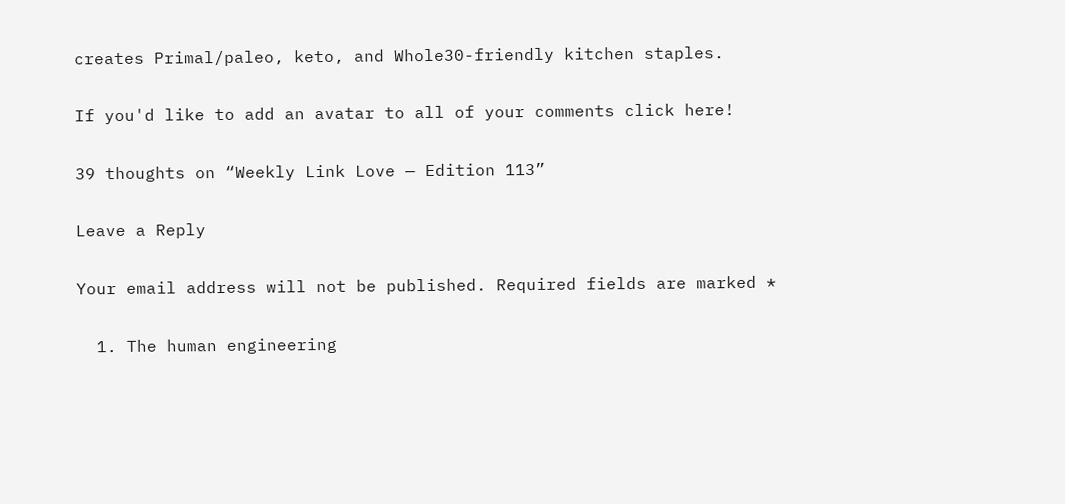creates Primal/paleo, keto, and Whole30-friendly kitchen staples.

If you'd like to add an avatar to all of your comments click here!

39 thoughts on “Weekly Link Love — Edition 113”

Leave a Reply

Your email address will not be published. Required fields are marked *

  1. The human engineering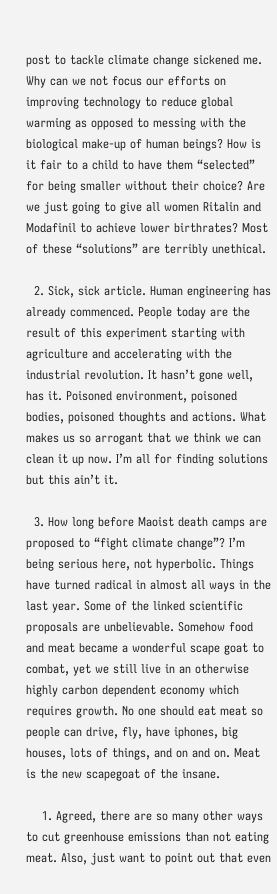post to tackle climate change sickened me. Why can we not focus our efforts on improving technology to reduce global warming as opposed to messing with the biological make-up of human beings? How is it fair to a child to have them “selected” for being smaller without their choice? Are we just going to give all women Ritalin and Modafinil to achieve lower birthrates? Most of these “solutions” are terribly unethical.

  2. Sick, sick article. Human engineering has already commenced. People today are the result of this experiment starting with agriculture and accelerating with the industrial revolution. It hasn’t gone well, has it. Poisoned environment, poisoned bodies, poisoned thoughts and actions. What makes us so arrogant that we think we can clean it up now. I’m all for finding solutions but this ain’t it.

  3. How long before Maoist death camps are proposed to “fight climate change”? I’m being serious here, not hyperbolic. Things have turned radical in almost all ways in the last year. Some of the linked scientific proposals are unbelievable. Somehow food and meat became a wonderful scape goat to combat, yet we still live in an otherwise highly carbon dependent economy which requires growth. No one should eat meat so people can drive, fly, have iphones, big houses, lots of things, and on and on. Meat is the new scapegoat of the insane.

    1. Agreed, there are so many other ways to cut greenhouse emissions than not eating meat. Also, just want to point out that even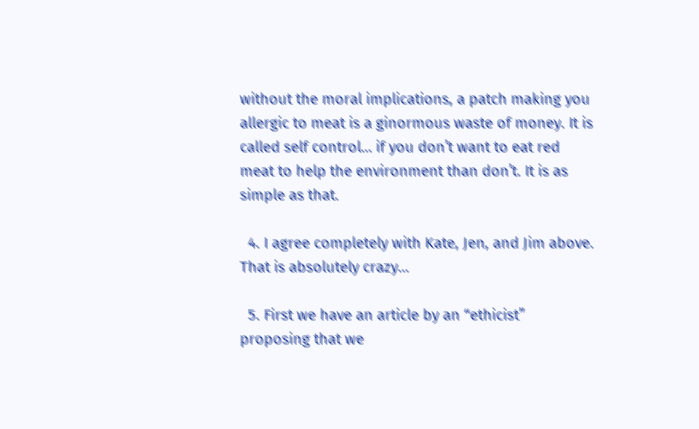without the moral implications, a patch making you allergic to meat is a ginormous waste of money. It is called self control… if you don’t want to eat red meat to help the environment than don’t. It is as simple as that.

  4. I agree completely with Kate, Jen, and Jim above. That is absolutely crazy…

  5. First we have an article by an “ethicist” proposing that we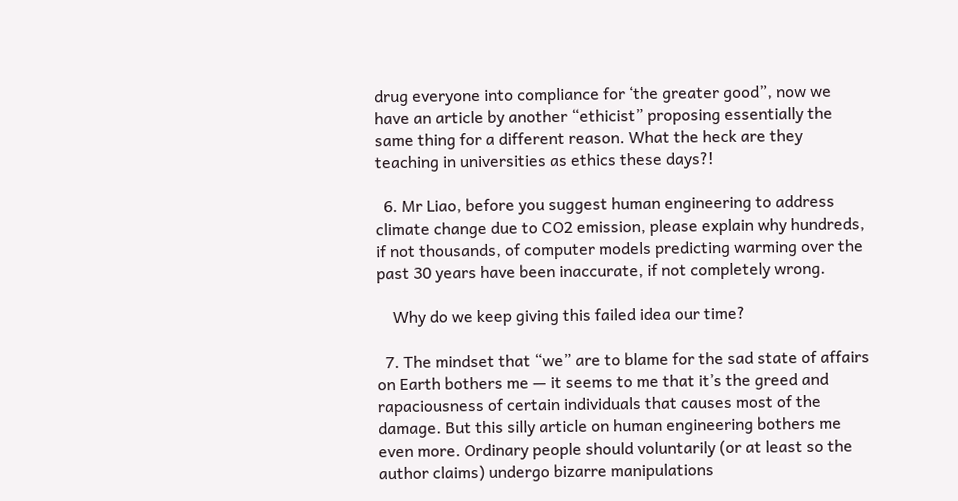drug everyone into compliance for ‘the greater good”, now we have an article by another “ethicist” proposing essentially the same thing for a different reason. What the heck are they teaching in universities as ethics these days?!

  6. Mr Liao, before you suggest human engineering to address climate change due to CO2 emission, please explain why hundreds, if not thousands, of computer models predicting warming over the past 30 years have been inaccurate, if not completely wrong.

    Why do we keep giving this failed idea our time?

  7. The mindset that “we” are to blame for the sad state of affairs on Earth bothers me — it seems to me that it’s the greed and rapaciousness of certain individuals that causes most of the damage. But this silly article on human engineering bothers me even more. Ordinary people should voluntarily (or at least so the author claims) undergo bizarre manipulations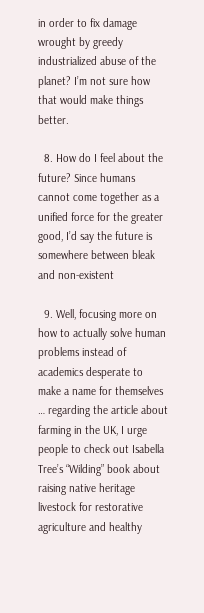in order to fix damage wrought by greedy industrialized abuse of the planet? I’m not sure how that would make things better.

  8. How do I feel about the future? Since humans cannot come together as a unified force for the greater good, I’d say the future is somewhere between bleak and non-existent

  9. Well, focusing more on how to actually solve human problems instead of academics desperate to make a name for themselves … regarding the article about farming in the UK, I urge people to check out Isabella Tree’s “Wilding” book about raising native heritage livestock for restorative agriculture and healthy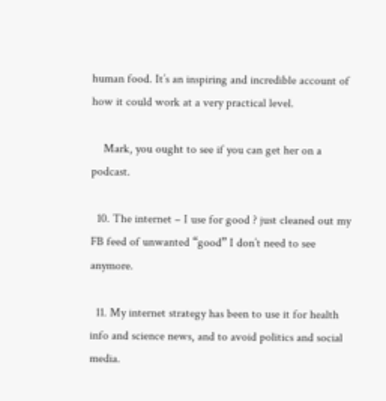human food. It’s an inspiring and incredible account of how it could work at a very practical level.

    Mark, you ought to see if you can get her on a podcast.

  10. The internet – I use for good ? just cleaned out my FB feed of unwanted “good” I don’t need to see anymore.

  11. My internet strategy has been to use it for health info and science news, and to avoid politics and social media.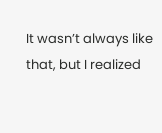It wasn’t always like that, but I realized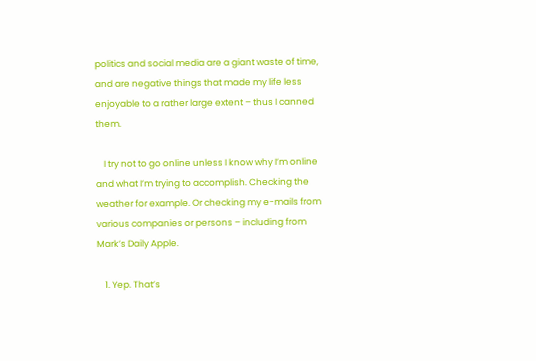politics and social media are a giant waste of time, and are negative things that made my life less enjoyable to a rather large extent – thus I canned them.

    I try not to go online unless I know why I’m online and what I’m trying to accomplish. Checking the weather for example. Or checking my e-mails from various companies or persons – including from Mark’s Daily Apple.

    1. Yep. That’s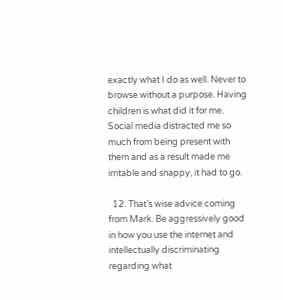exactly what I do as well. Never to browse without a purpose. Having children is what did it for me. Social media distracted me so much from being present with them and as a result made me irritable and snappy, it had to go.

  12. That’s wise advice coming from Mark. Be aggressively good in how you use the internet and intellectually discriminating regarding what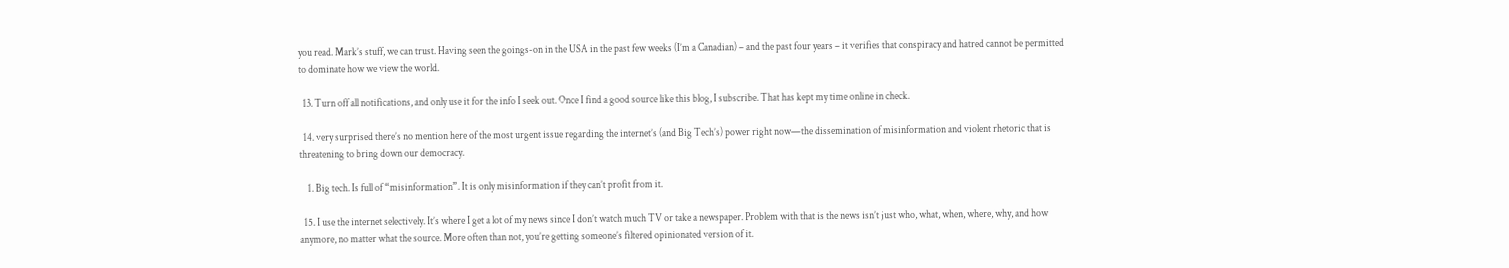you read. Mark’s stuff, we can trust. Having seen the goings-on in the USA in the past few weeks (I’m a Canadian) – and the past four years – it verifies that conspiracy and hatred cannot be permitted to dominate how we view the world.

  13. Turn off all notifications, and only use it for the info I seek out. Once I find a good source like this blog, I subscribe. That has kept my time online in check.

  14. very surprised there’s no mention here of the most urgent issue regarding the internet’s (and Big Tech’s) power right now—the dissemination of misinformation and violent rhetoric that is threatening to bring down our democracy.

    1. Big tech. Is full of “misinformation”. It is only misinformation if they can’t profit from it.

  15. I use the internet selectively. It’s where I get a lot of my news since I don’t watch much TV or take a newspaper. Problem with that is the news isn’t just who, what, when, where, why, and how anymore, no matter what the source. More often than not, you’re getting someone’s filtered opinionated version of it.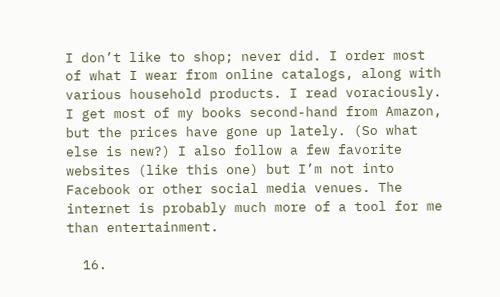I don’t like to shop; never did. I order most of what I wear from online catalogs, along with various household products. I read voraciously. I get most of my books second-hand from Amazon, but the prices have gone up lately. (So what else is new?) I also follow a few favorite websites (like this one) but I’m not into Facebook or other social media venues. The internet is probably much more of a tool for me than entertainment.

  16.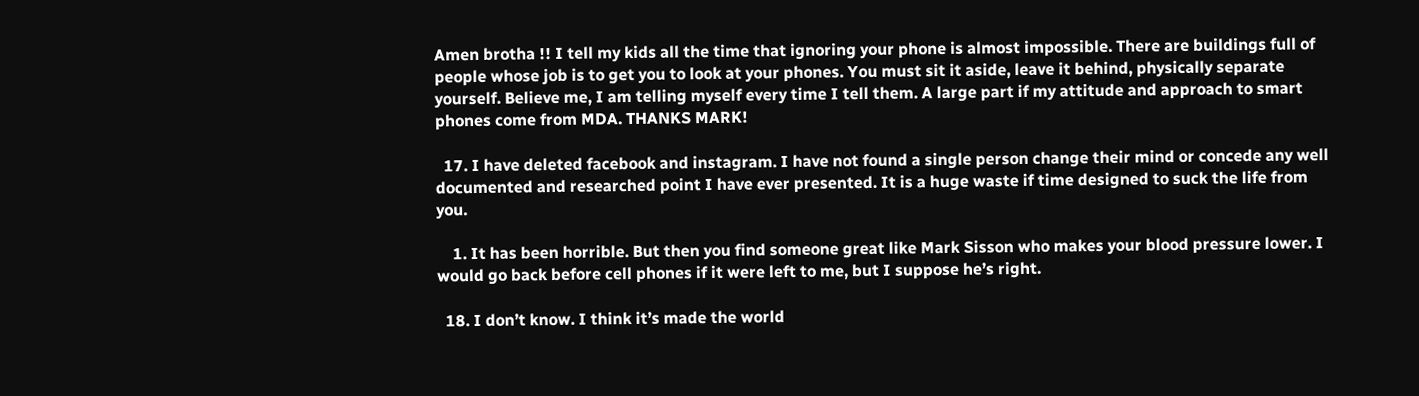Amen brotha !! I tell my kids all the time that ignoring your phone is almost impossible. There are buildings full of people whose job is to get you to look at your phones. You must sit it aside, leave it behind, physically separate yourself. Believe me, I am telling myself every time I tell them. A large part if my attitude and approach to smart phones come from MDA. THANKS MARK!

  17. I have deleted facebook and instagram. I have not found a single person change their mind or concede any well documented and researched point I have ever presented. It is a huge waste if time designed to suck the life from you.

    1. It has been horrible. But then you find someone great like Mark Sisson who makes your blood pressure lower. I would go back before cell phones if it were left to me, but I suppose he’s right.

  18. I don’t know. I think it’s made the world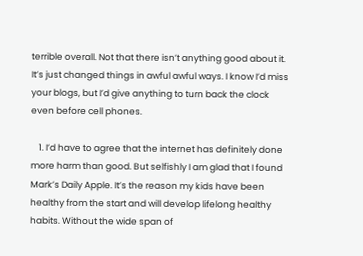terrible overall. Not that there isn’t anything good about it. It’s just changed things in awful awful ways. I know I’d miss your blogs, but I’d give anything to turn back the clock even before cell phones.

    1. I’d have to agree that the internet has definitely done more harm than good. But selfishly I am glad that I found Mark’s Daily Apple. It’s the reason my kids have been healthy from the start and will develop lifelong healthy habits. Without the wide span of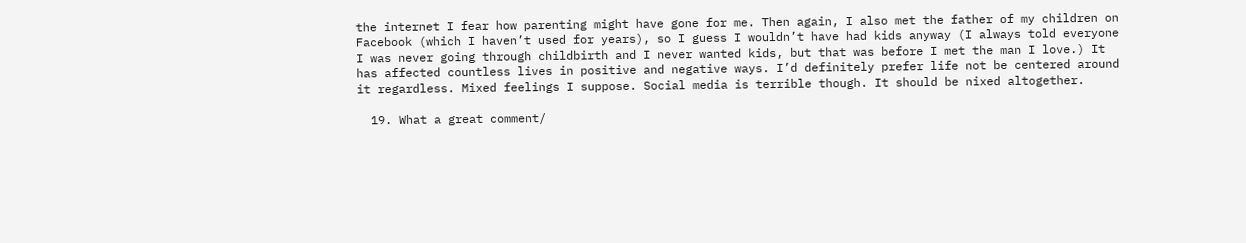the internet I fear how parenting might have gone for me. Then again, I also met the father of my children on Facebook (which I haven’t used for years), so I guess I wouldn’t have had kids anyway (I always told everyone I was never going through childbirth and I never wanted kids, but that was before I met the man I love.) It has affected countless lives in positive and negative ways. I’d definitely prefer life not be centered around it regardless. Mixed feelings I suppose. Social media is terrible though. It should be nixed altogether.

  19. What a great comment/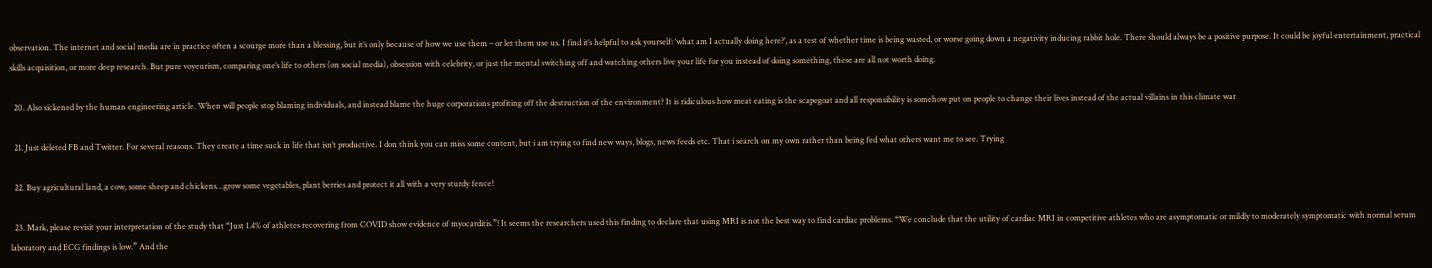observation. The internet and social media are in practice often a scourge more than a blessing, but it’s only because of how we use them – or let them use us. I find it’s helpful to ask yourself: ‘what am I actually doing here?’, as a test of whether time is being wasted, or worse going down a negativity inducing rabbit hole. There should always be a positive purpose. It could be joyful entertainment, practical skills acquisition, or more deep research. But pure voyeurism, comparing one’s life to others (on social media), obsession with celebrity, or just the mental switching off and watching others live your life for you instead of doing something, these are all not worth doing.

  20. Also sickened by the human engineering article. When will people stop blaming individuals, and instead blame the huge corporations profiting off the destruction of the environment? It is ridiculous how meat eating is the scapegoat and all responsibility is somehow put on people to change their lives instead of the actual villains in this climate war

  21. Just deleted FB and Twitter. For several reasons. They create a time suck in life that isn’t productive. I don think you can miss some content, but i am trying to find new ways, blogs, news feeds etc. That i search on my own rather than being fed what others want me to see. Trying

  22. Buy agricultural land, a cow, some sheep and chickens…grow some vegetables, plant berries and protect it all with a very sturdy fence!

  23. Mark, please revisit your interpretation of the study that “Just 1.4% of athletes recovering from COVID show evidence of myocarditis.”! It seems the researchers used this finding to declare that using MRI is not the best way to find cardiac problems. “We conclude that the utility of cardiac MRI in competitive athletes who are asymptomatic or mildly to moderately symptomatic with normal serum laboratory and ECG findings is low.” And the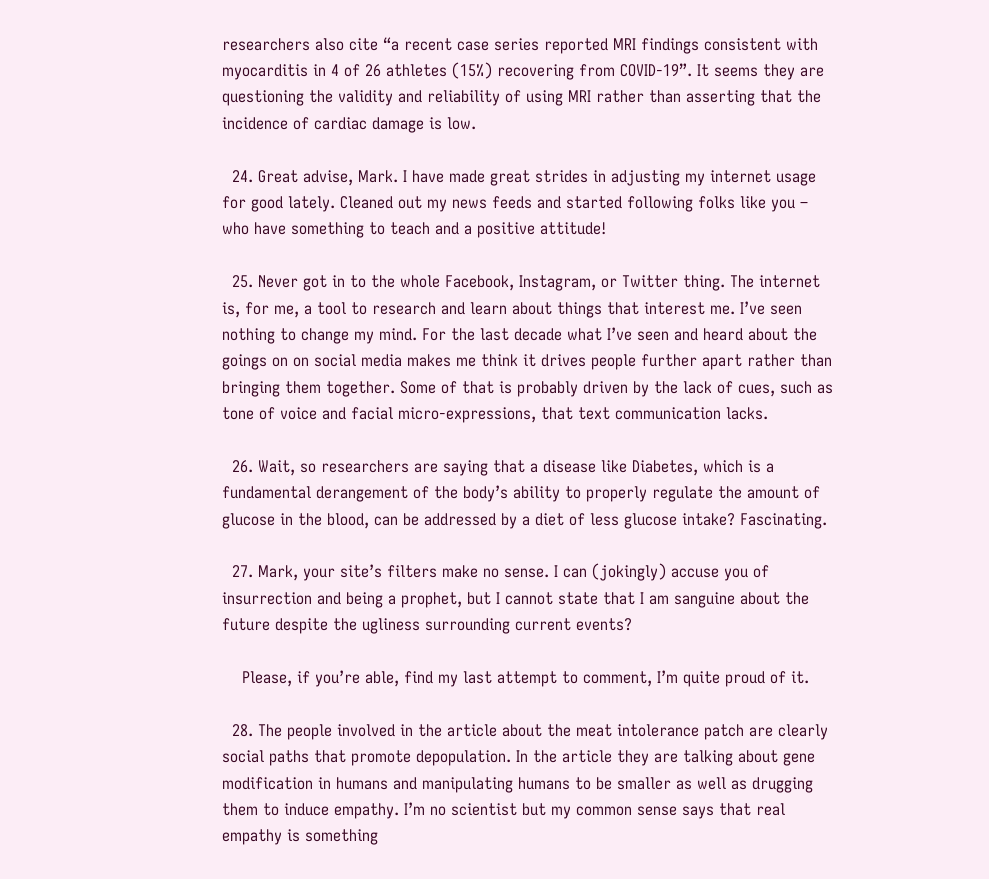researchers also cite “a recent case series reported MRI findings consistent with myocarditis in 4 of 26 athletes (15%) recovering from COVID-19”. It seems they are questioning the validity and reliability of using MRI rather than asserting that the incidence of cardiac damage is low.

  24. Great advise, Mark. I have made great strides in adjusting my internet usage for good lately. Cleaned out my news feeds and started following folks like you – who have something to teach and a positive attitude!

  25. Never got in to the whole Facebook, Instagram, or Twitter thing. The internet is, for me, a tool to research and learn about things that interest me. I’ve seen nothing to change my mind. For the last decade what I’ve seen and heard about the goings on on social media makes me think it drives people further apart rather than bringing them together. Some of that is probably driven by the lack of cues, such as tone of voice and facial micro-expressions, that text communication lacks.

  26. Wait, so researchers are saying that a disease like Diabetes, which is a fundamental derangement of the body’s ability to properly regulate the amount of glucose in the blood, can be addressed by a diet of less glucose intake? Fascinating.

  27. Mark, your site’s filters make no sense. I can (jokingly) accuse you of insurrection and being a prophet, but I cannot state that I am sanguine about the future despite the ugliness surrounding current events?

    Please, if you’re able, find my last attempt to comment, I’m quite proud of it.

  28. The people involved in the article about the meat intolerance patch are clearly social paths that promote depopulation. In the article they are talking about gene modification in humans and manipulating humans to be smaller as well as drugging them to induce empathy. I’m no scientist but my common sense says that real empathy is something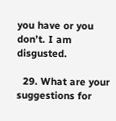you have or you don’t. I am disgusted.

  29. What are your suggestions for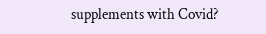supplements with Covid?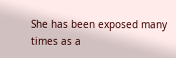She has been exposed many times as a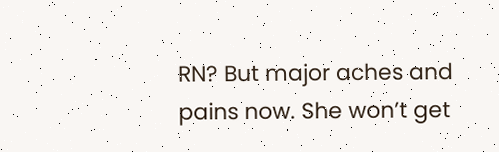RN? But major aches and pains now. She won’t get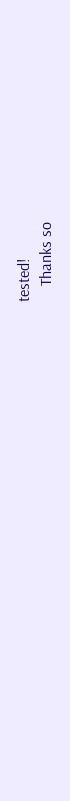tested!
    Thanks so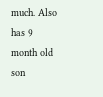much. Also has 9 month old son